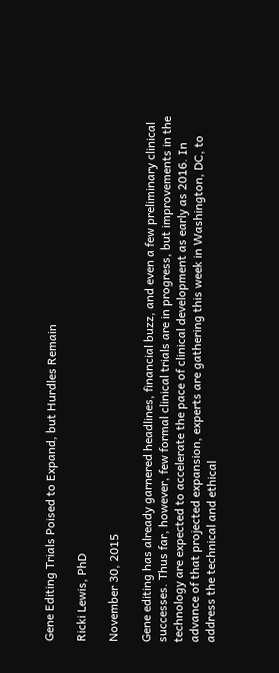Gene Editing Trials Poised to Expand, but Hurdles Remain

Ricki Lewis, PhD

November 30, 2015

Gene editing has already garnered headlines, financial buzz, and even a few preliminary clinical successes. Thus far, however, few formal clinical trials are in progress, but improvements in the technology are expected to accelerate the pace of clinical development as early as 2016. In advance of that projected expansion, experts are gathering this week in Washington, DC, to address the technical and ethical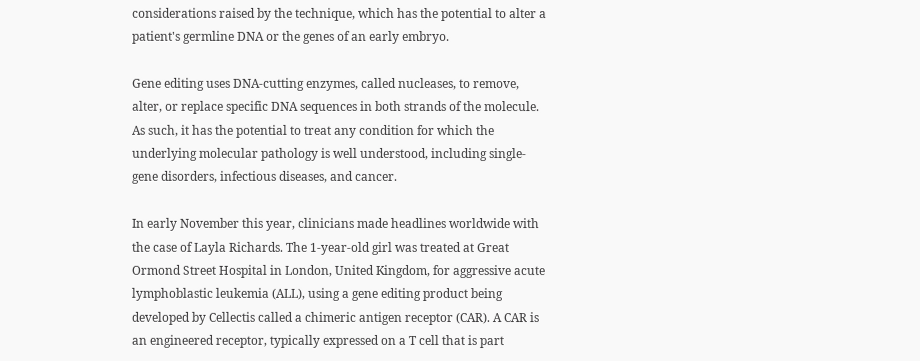considerations raised by the technique, which has the potential to alter a patient's germline DNA or the genes of an early embryo.

Gene editing uses DNA-cutting enzymes, called nucleases, to remove, alter, or replace specific DNA sequences in both strands of the molecule. As such, it has the potential to treat any condition for which the underlying molecular pathology is well understood, including single-gene disorders, infectious diseases, and cancer.

In early November this year, clinicians made headlines worldwide with the case of Layla Richards. The 1-year-old girl was treated at Great Ormond Street Hospital in London, United Kingdom, for aggressive acute lymphoblastic leukemia (ALL), using a gene editing product being developed by Cellectis called a chimeric antigen receptor (CAR). A CAR is an engineered receptor, typically expressed on a T cell that is part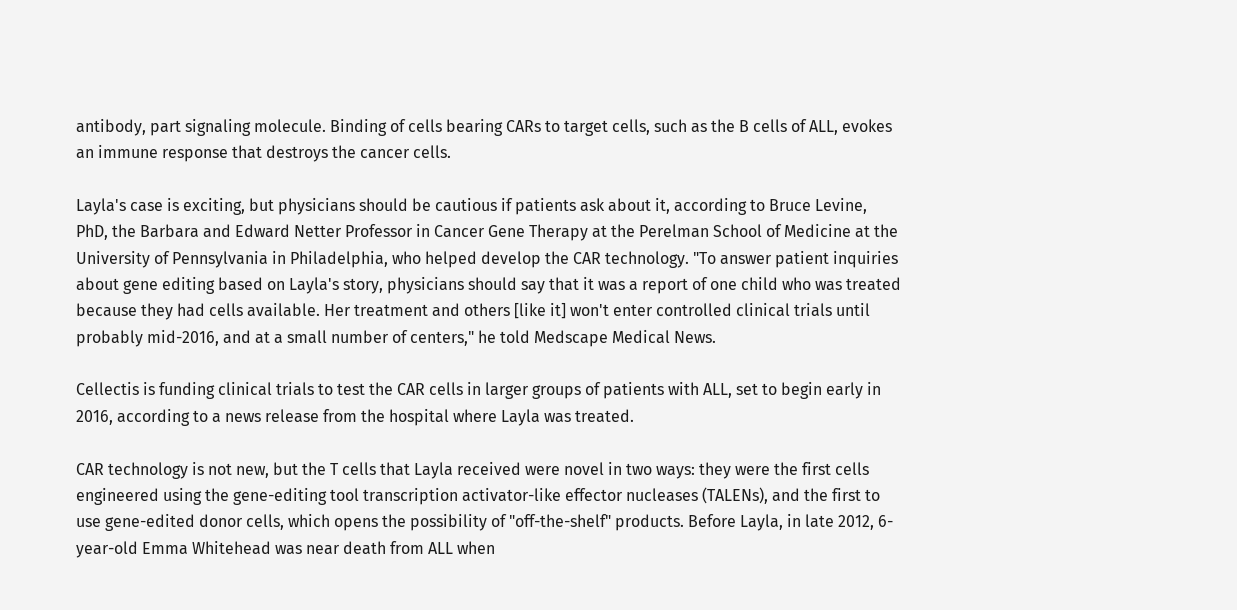antibody, part signaling molecule. Binding of cells bearing CARs to target cells, such as the B cells of ALL, evokes an immune response that destroys the cancer cells.

Layla's case is exciting, but physicians should be cautious if patients ask about it, according to Bruce Levine, PhD, the Barbara and Edward Netter Professor in Cancer Gene Therapy at the Perelman School of Medicine at the University of Pennsylvania in Philadelphia, who helped develop the CAR technology. "To answer patient inquiries about gene editing based on Layla's story, physicians should say that it was a report of one child who was treated because they had cells available. Her treatment and others [like it] won't enter controlled clinical trials until probably mid-2016, and at a small number of centers," he told Medscape Medical News.

Cellectis is funding clinical trials to test the CAR cells in larger groups of patients with ALL, set to begin early in 2016, according to a news release from the hospital where Layla was treated.

CAR technology is not new, but the T cells that Layla received were novel in two ways: they were the first cells engineered using the gene-editing tool transcription activator-like effector nucleases (TALENs), and the first to use gene-edited donor cells, which opens the possibility of "off-the-shelf" products. Before Layla, in late 2012, 6-year-old Emma Whitehead was near death from ALL when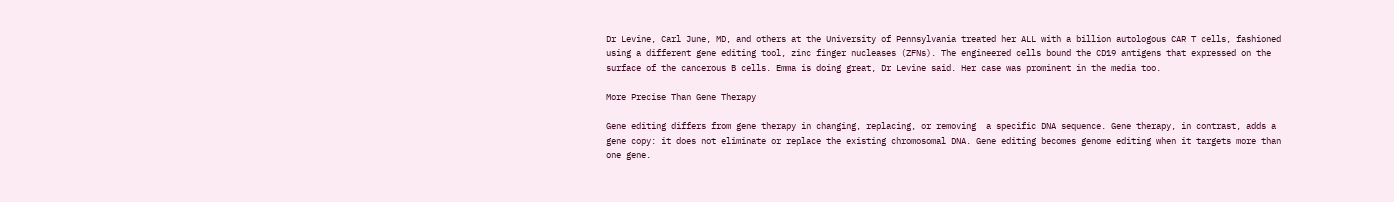Dr Levine, Carl June, MD, and others at the University of Pennsylvania treated her ALL with a billion autologous CAR T cells, fashioned using a different gene editing tool, zinc finger nucleases (ZFNs). The engineered cells bound the CD19 antigens that expressed on the surface of the cancerous B cells. Emma is doing great, Dr Levine said. Her case was prominent in the media too.

More Precise Than Gene Therapy

Gene editing differs from gene therapy in changing, replacing, or removing  a specific DNA sequence. Gene therapy, in contrast, adds a gene copy: it does not eliminate or replace the existing chromosomal DNA. Gene editing becomes genome editing when it targets more than one gene.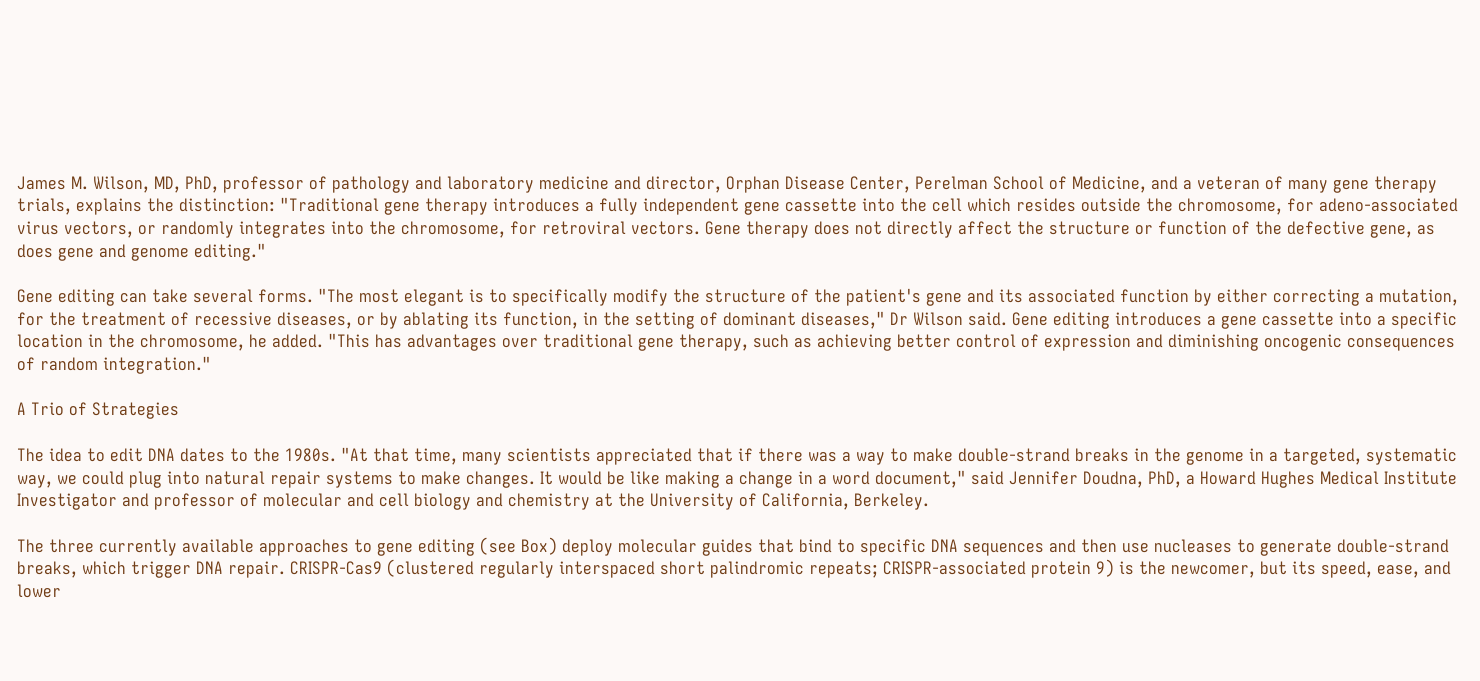James M. Wilson, MD, PhD, professor of pathology and laboratory medicine and director, Orphan Disease Center, Perelman School of Medicine, and a veteran of many gene therapy trials, explains the distinction: "Traditional gene therapy introduces a fully independent gene cassette into the cell which resides outside the chromosome, for adeno-associated virus vectors, or randomly integrates into the chromosome, for retroviral vectors. Gene therapy does not directly affect the structure or function of the defective gene, as does gene and genome editing."

Gene editing can take several forms. "The most elegant is to specifically modify the structure of the patient's gene and its associated function by either correcting a mutation, for the treatment of recessive diseases, or by ablating its function, in the setting of dominant diseases," Dr Wilson said. Gene editing introduces a gene cassette into a specific location in the chromosome, he added. "This has advantages over traditional gene therapy, such as achieving better control of expression and diminishing oncogenic consequences of random integration."

A Trio of Strategies

The idea to edit DNA dates to the 1980s. "At that time, many scientists appreciated that if there was a way to make double-strand breaks in the genome in a targeted, systematic way, we could plug into natural repair systems to make changes. It would be like making a change in a word document," said Jennifer Doudna, PhD, a Howard Hughes Medical Institute Investigator and professor of molecular and cell biology and chemistry at the University of California, Berkeley.

The three currently available approaches to gene editing (see Box) deploy molecular guides that bind to specific DNA sequences and then use nucleases to generate double-strand breaks, which trigger DNA repair. CRISPR-Cas9 (clustered regularly interspaced short palindromic repeats; CRISPR-associated protein 9) is the newcomer, but its speed, ease, and lower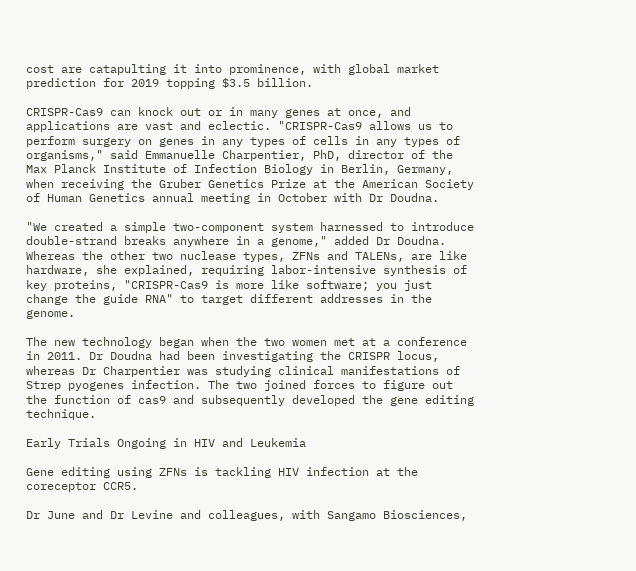cost are catapulting it into prominence, with global market prediction for 2019 topping $3.5 billion.

CRISPR-Cas9 can knock out or in many genes at once, and applications are vast and eclectic. "CRISPR-Cas9 allows us to perform surgery on genes in any types of cells in any types of organisms," said Emmanuelle Charpentier, PhD, director of the Max Planck Institute of Infection Biology in Berlin, Germany, when receiving the Gruber Genetics Prize at the American Society of Human Genetics annual meeting in October with Dr Doudna.

"We created a simple two-component system harnessed to introduce double-strand breaks anywhere in a genome," added Dr Doudna. Whereas the other two nuclease types, ZFNs and TALENs, are like hardware, she explained, requiring labor-intensive synthesis of key proteins, "CRISPR-Cas9 is more like software; you just change the guide RNA" to target different addresses in the genome.

The new technology began when the two women met at a conference in 2011. Dr Doudna had been investigating the CRISPR locus, whereas Dr Charpentier was studying clinical manifestations of Strep pyogenes infection. The two joined forces to figure out the function of cas9 and subsequently developed the gene editing technique.

Early Trials Ongoing in HIV and Leukemia

Gene editing using ZFNs is tackling HIV infection at the coreceptor CCR5.

Dr June and Dr Levine and colleagues, with Sangamo Biosciences,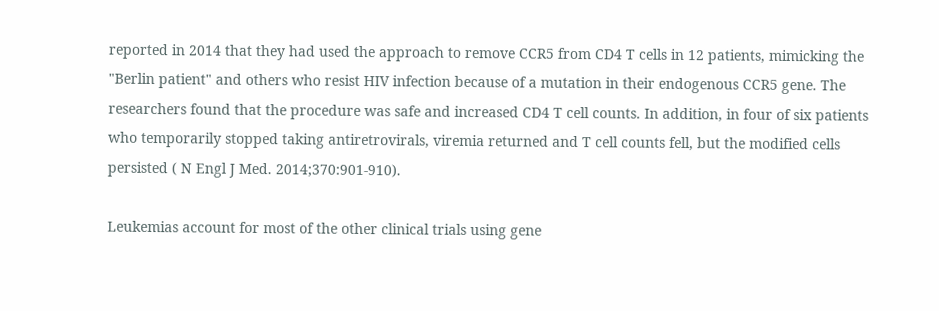reported in 2014 that they had used the approach to remove CCR5 from CD4 T cells in 12 patients, mimicking the "Berlin patient" and others who resist HIV infection because of a mutation in their endogenous CCR5 gene. The researchers found that the procedure was safe and increased CD4 T cell counts. In addition, in four of six patients who temporarily stopped taking antiretrovirals, viremia returned and T cell counts fell, but the modified cells persisted ( N Engl J Med. 2014;370:901-910).

Leukemias account for most of the other clinical trials using gene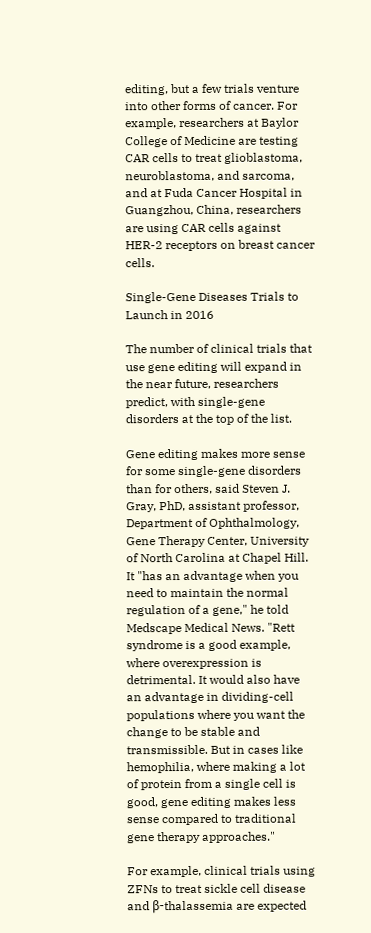editing, but a few trials venture into other forms of cancer. For example, researchers at Baylor College of Medicine are testing CAR cells to treat glioblastoma, neuroblastoma, and sarcoma, and at Fuda Cancer Hospital in Guangzhou, China, researchers are using CAR cells against HER-2 receptors on breast cancer cells.

Single-Gene Diseases Trials to Launch in 2016

The number of clinical trials that use gene editing will expand in the near future, researchers predict, with single-gene disorders at the top of the list.

Gene editing makes more sense for some single-gene disorders than for others, said Steven J. Gray, PhD, assistant professor, Department of Ophthalmology, Gene Therapy Center, University of North Carolina at Chapel Hill. It "has an advantage when you need to maintain the normal regulation of a gene," he told Medscape Medical News. "Rett syndrome is a good example, where overexpression is detrimental. It would also have an advantage in dividing-cell populations where you want the change to be stable and transmissible. But in cases like hemophilia, where making a lot of protein from a single cell is good, gene editing makes less sense compared to traditional gene therapy approaches."

For example, clinical trials using ZFNs to treat sickle cell disease and β-thalassemia are expected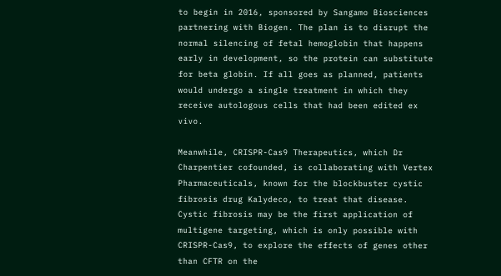to begin in 2016, sponsored by Sangamo Biosciences partnering with Biogen. The plan is to disrupt the normal silencing of fetal hemoglobin that happens early in development, so the protein can substitute for beta globin. If all goes as planned, patients would undergo a single treatment in which they receive autologous cells that had been edited ex vivo.

Meanwhile, CRISPR-Cas9 Therapeutics, which Dr Charpentier cofounded, is collaborating with Vertex Pharmaceuticals, known for the blockbuster cystic fibrosis drug Kalydeco, to treat that disease. Cystic fibrosis may be the first application of multigene targeting, which is only possible with CRISPR-Cas9, to explore the effects of genes other than CFTR on the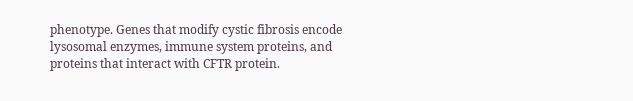phenotype. Genes that modify cystic fibrosis encode lysosomal enzymes, immune system proteins, and proteins that interact with CFTR protein.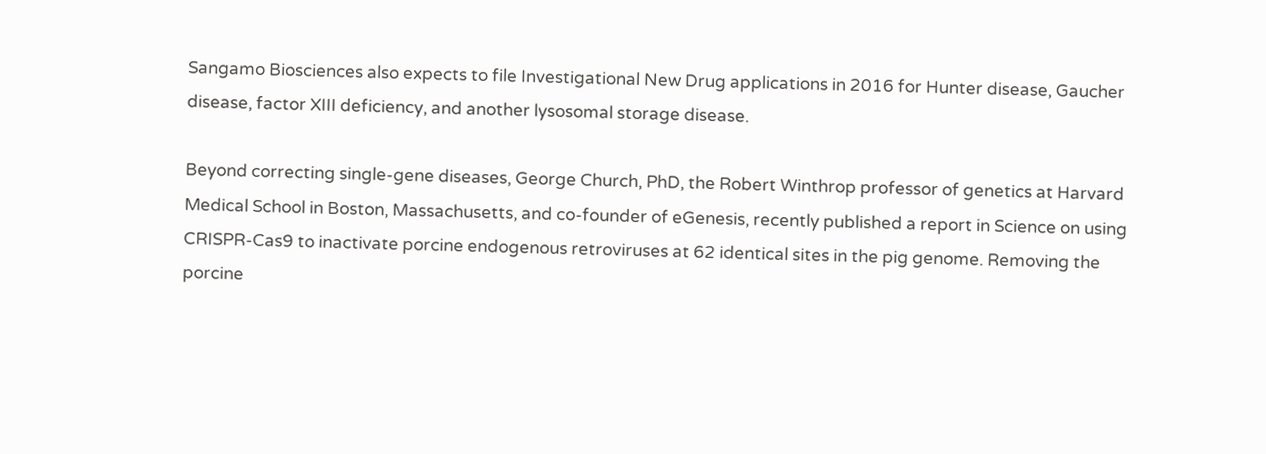Sangamo Biosciences also expects to file Investigational New Drug applications in 2016 for Hunter disease, Gaucher disease, factor XIII deficiency, and another lysosomal storage disease.

Beyond correcting single-gene diseases, George Church, PhD, the Robert Winthrop professor of genetics at Harvard Medical School in Boston, Massachusetts, and co-founder of eGenesis, recently published a report in Science on using CRISPR-Cas9 to inactivate porcine endogenous retroviruses at 62 identical sites in the pig genome. Removing the porcine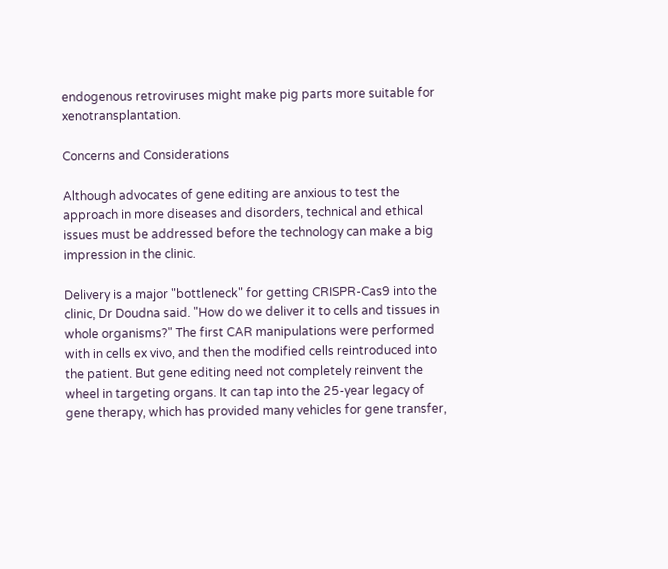endogenous retroviruses might make pig parts more suitable for xenotransplantation.

Concerns and Considerations

Although advocates of gene editing are anxious to test the approach in more diseases and disorders, technical and ethical issues must be addressed before the technology can make a big impression in the clinic.

Delivery is a major "bottleneck" for getting CRISPR-Cas9 into the clinic, Dr Doudna said. "How do we deliver it to cells and tissues in whole organisms?" The first CAR manipulations were performed with in cells ex vivo, and then the modified cells reintroduced into the patient. But gene editing need not completely reinvent the wheel in targeting organs. It can tap into the 25-year legacy of gene therapy, which has provided many vehicles for gene transfer,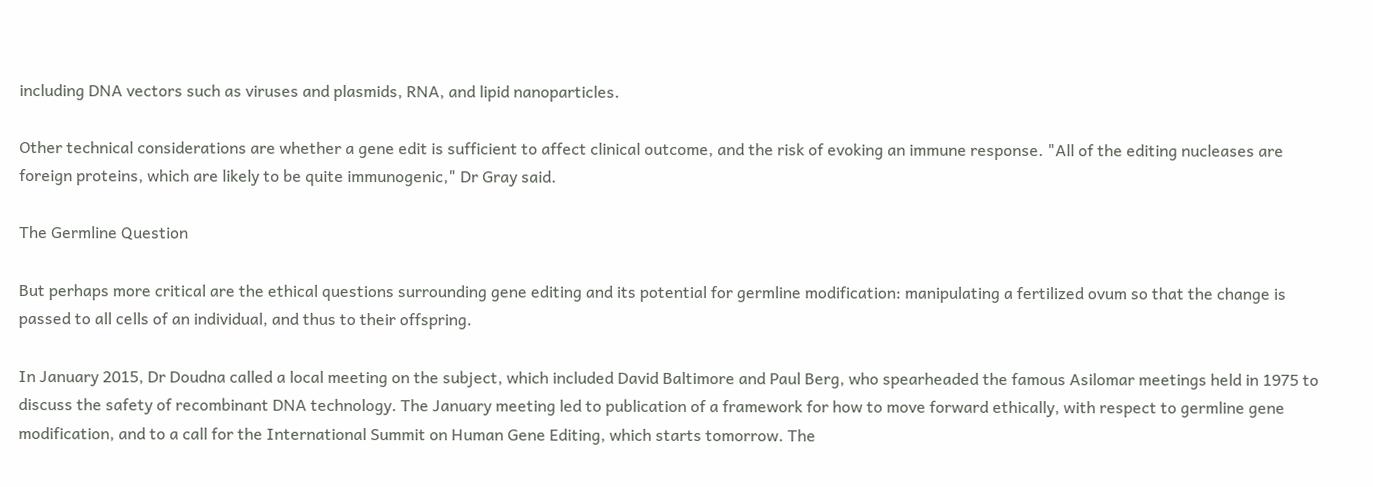including DNA vectors such as viruses and plasmids, RNA, and lipid nanoparticles.

Other technical considerations are whether a gene edit is sufficient to affect clinical outcome, and the risk of evoking an immune response. "All of the editing nucleases are foreign proteins, which are likely to be quite immunogenic," Dr Gray said.

The Germline Question

But perhaps more critical are the ethical questions surrounding gene editing and its potential for germline modification: manipulating a fertilized ovum so that the change is passed to all cells of an individual, and thus to their offspring.

In January 2015, Dr Doudna called a local meeting on the subject, which included David Baltimore and Paul Berg, who spearheaded the famous Asilomar meetings held in 1975 to discuss the safety of recombinant DNA technology. The January meeting led to publication of a framework for how to move forward ethically, with respect to germline gene modification, and to a call for the International Summit on Human Gene Editing, which starts tomorrow. The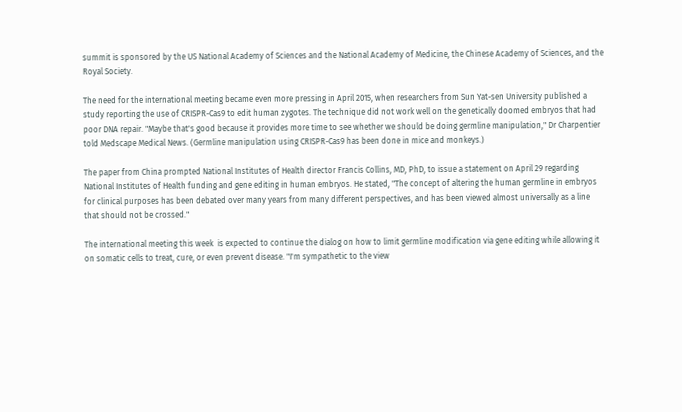summit is sponsored by the US National Academy of Sciences and the National Academy of Medicine, the Chinese Academy of Sciences, and the Royal Society.

The need for the international meeting became even more pressing in April 2015, when researchers from Sun Yat-sen University published a study reporting the use of CRISPR-Cas9 to edit human zygotes. The technique did not work well on the genetically doomed embryos that had poor DNA repair. "Maybe that's good because it provides more time to see whether we should be doing germline manipulation," Dr Charpentier told Medscape Medical News. (Germline manipulation using CRISPR-Cas9 has been done in mice and monkeys.)

The paper from China prompted National Institutes of Health director Francis Collins, MD, PhD, to issue a statement on April 29 regarding National Institutes of Health funding and gene editing in human embryos. He stated, "The concept of altering the human germline in embryos for clinical purposes has been debated over many years from many different perspectives, and has been viewed almost universally as a line that should not be crossed."

The international meeting this week  is expected to continue the dialog on how to limit germline modification via gene editing while allowing it on somatic cells to treat, cure, or even prevent disease. "I'm sympathetic to the view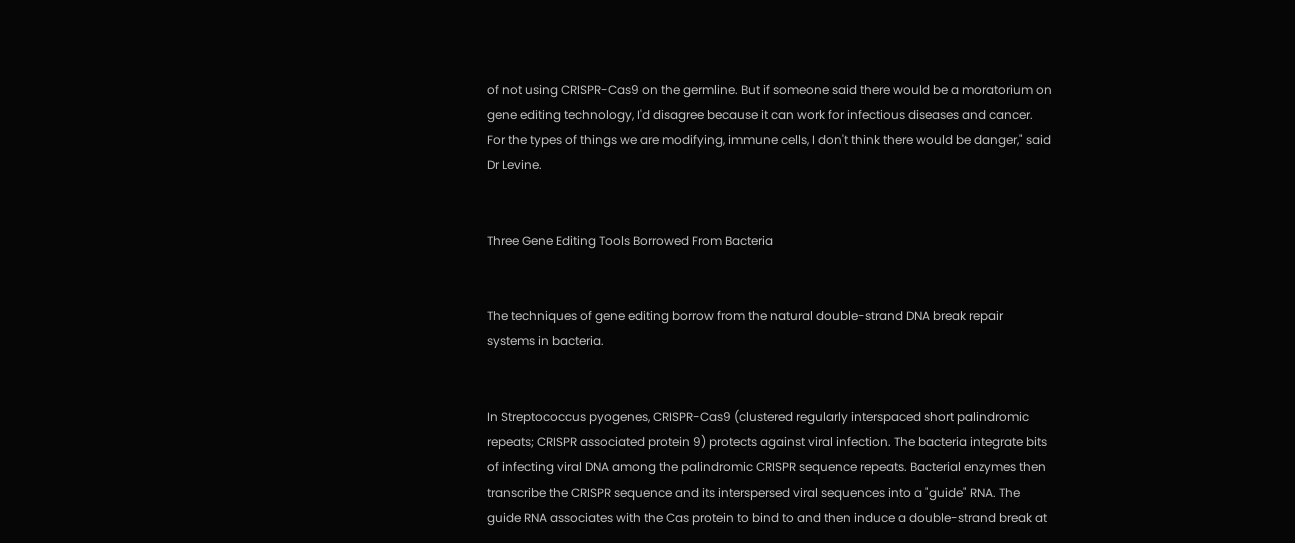of not using CRISPR-Cas9 on the germline. But if someone said there would be a moratorium on gene editing technology, I'd disagree because it can work for infectious diseases and cancer. For the types of things we are modifying, immune cells, I don't think there would be danger," said Dr Levine.


Three Gene Editing Tools Borrowed From Bacteria


The techniques of gene editing borrow from the natural double-strand DNA break repair systems in bacteria.


In Streptococcus pyogenes, CRISPR-Cas9 (clustered regularly interspaced short palindromic repeats; CRISPR associated protein 9) protects against viral infection. The bacteria integrate bits of infecting viral DNA among the palindromic CRISPR sequence repeats. Bacterial enzymes then transcribe the CRISPR sequence and its interspersed viral sequences into a "guide" RNA. The guide RNA associates with the Cas protein to bind to and then induce a double-strand break at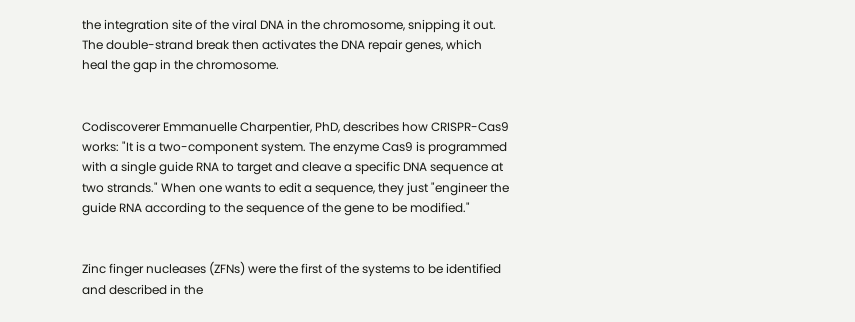the integration site of the viral DNA in the chromosome, snipping it out. The double-strand break then activates the DNA repair genes, which heal the gap in the chromosome.


Codiscoverer Emmanuelle Charpentier, PhD, describes how CRISPR-Cas9 works: "It is a two-component system. The enzyme Cas9 is programmed with a single guide RNA to target and cleave a specific DNA sequence at two strands." When one wants to edit a sequence, they just "engineer the guide RNA according to the sequence of the gene to be modified."


Zinc finger nucleases (ZFNs) were the first of the systems to be identified and described in the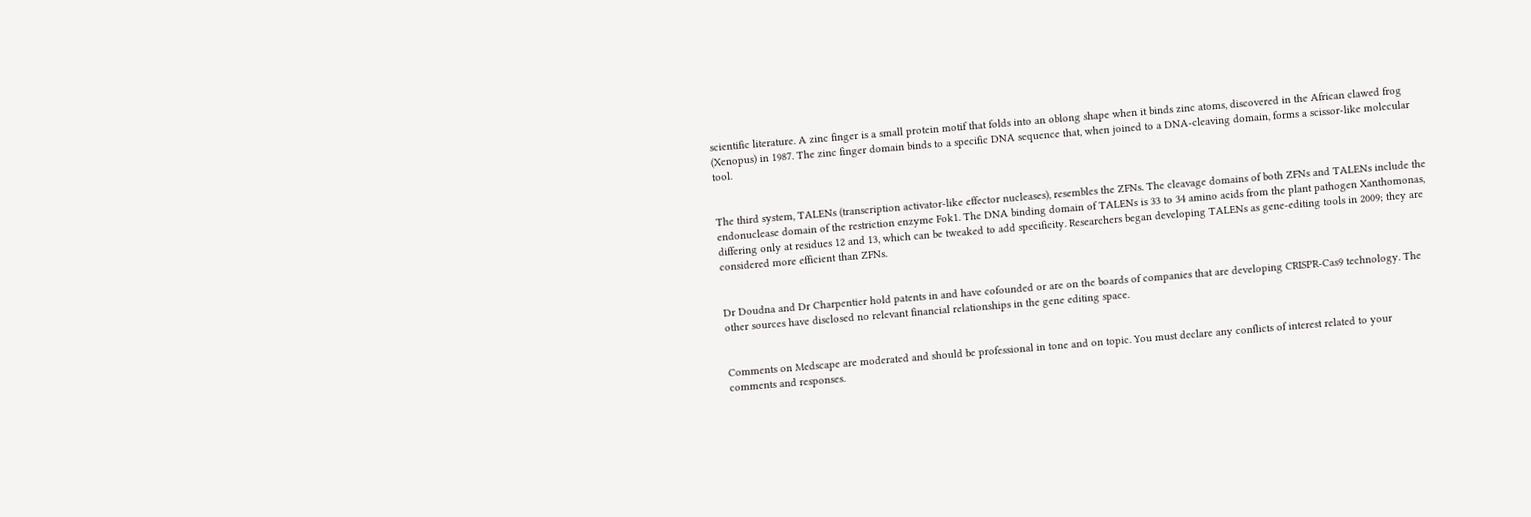scientific literature. A zinc finger is a small protein motif that folds into an oblong shape when it binds zinc atoms, discovered in the African clawed frog (Xenopus) in 1987. The zinc finger domain binds to a specific DNA sequence that, when joined to a DNA-cleaving domain, forms a scissor-like molecular tool.


The third system, TALENs (transcription activator-like effector nucleases), resembles the ZFNs. The cleavage domains of both ZFNs and TALENs include the endonuclease domain of the restriction enzyme Fok1. The DNA binding domain of TALENs is 33 to 34 amino acids from the plant pathogen Xanthomonas, differing only at residues 12 and 13, which can be tweaked to add specificity. Researchers began developing TALENs as gene-editing tools in 2009; they are considered more efficient than ZFNs.


Dr Doudna and Dr Charpentier hold patents in and have cofounded or are on the boards of companies that are developing CRISPR-Cas9 technology. The other sources have disclosed no relevant financial relationships in the gene editing space.


Comments on Medscape are moderated and should be professional in tone and on topic. You must declare any conflicts of interest related to your comments and responses.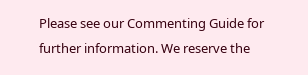Please see our Commenting Guide for further information. We reserve the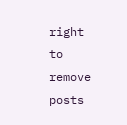right to remove posts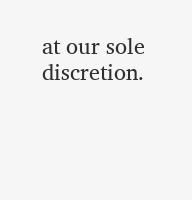at our sole discretion.